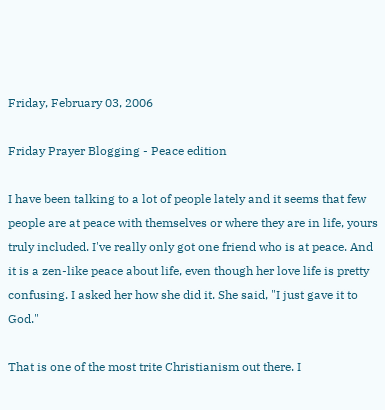Friday, February 03, 2006

Friday Prayer Blogging - Peace edition

I have been talking to a lot of people lately and it seems that few people are at peace with themselves or where they are in life, yours truly included. I've really only got one friend who is at peace. And it is a zen-like peace about life, even though her love life is pretty confusing. I asked her how she did it. She said, "I just gave it to God."

That is one of the most trite Christianism out there. I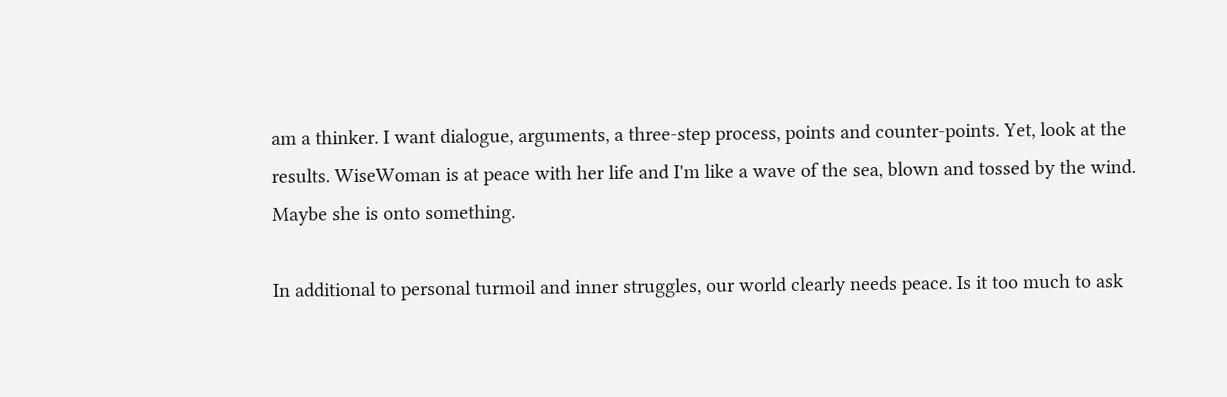am a thinker. I want dialogue, arguments, a three-step process, points and counter-points. Yet, look at the results. WiseWoman is at peace with her life and I'm like a wave of the sea, blown and tossed by the wind. Maybe she is onto something.

In additional to personal turmoil and inner struggles, our world clearly needs peace. Is it too much to ask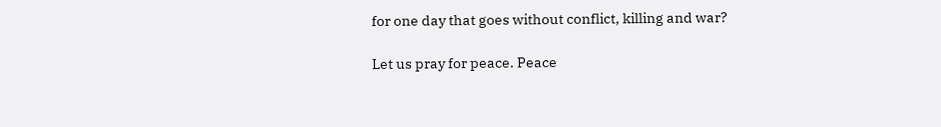for one day that goes without conflict, killing and war?

Let us pray for peace. Peace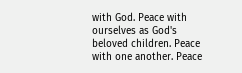with God. Peace with ourselves as God's beloved children. Peace with one another. Peace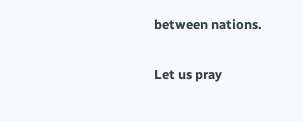between nations.

Let us pray